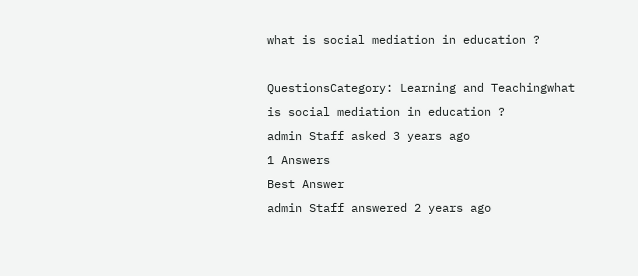what is social mediation in education ?

QuestionsCategory: Learning and Teachingwhat is social mediation in education ?
admin Staff asked 3 years ago
1 Answers
Best Answer
admin Staff answered 2 years ago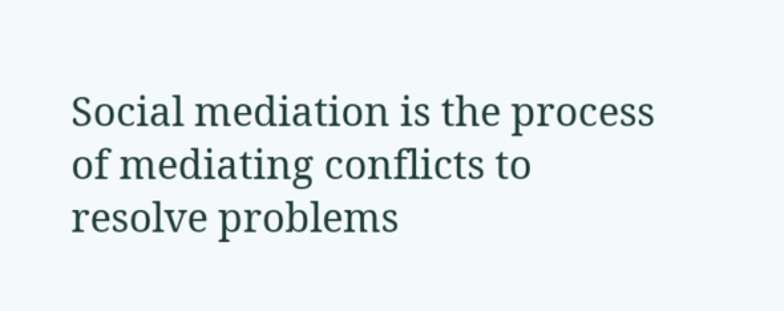Social mediation is the process of mediating conflicts to resolve problems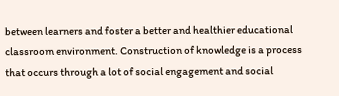between learners and foster a better and healthier educational classroom environment. Construction of knowledge is a process that occurs through a lot of social engagement and social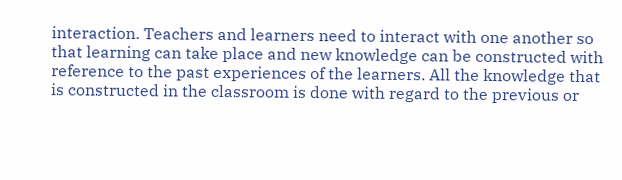interaction. Teachers and learners need to interact with one another so that learning can take place and new knowledge can be constructed with reference to the past experiences of the learners. All the knowledge that is constructed in the classroom is done with regard to the previous or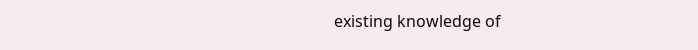existing knowledge of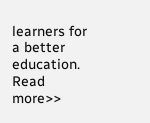learners for a better education. Read more>>